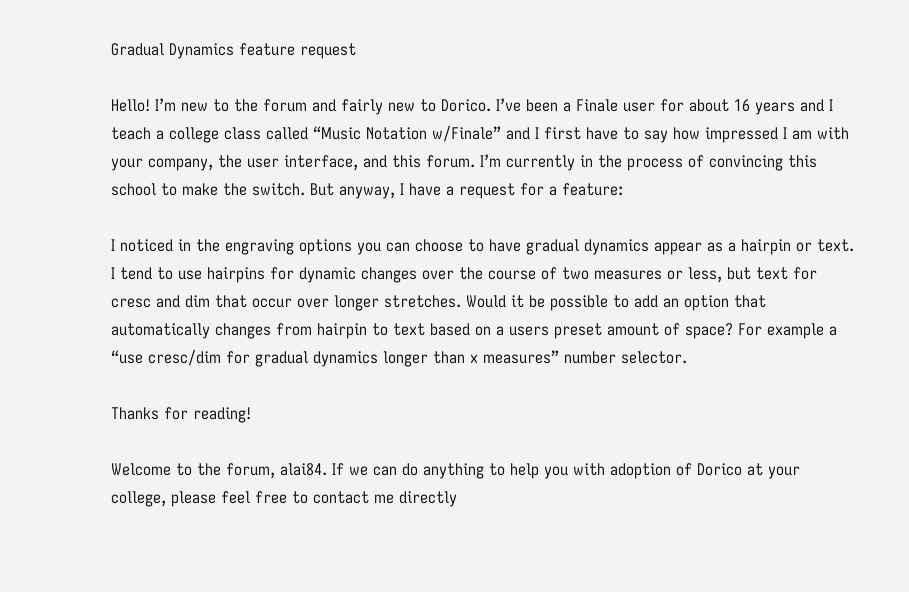Gradual Dynamics feature request

Hello! I’m new to the forum and fairly new to Dorico. I’ve been a Finale user for about 16 years and I teach a college class called “Music Notation w/Finale” and I first have to say how impressed I am with your company, the user interface, and this forum. I’m currently in the process of convincing this school to make the switch. But anyway, I have a request for a feature:

I noticed in the engraving options you can choose to have gradual dynamics appear as a hairpin or text. I tend to use hairpins for dynamic changes over the course of two measures or less, but text for cresc and dim that occur over longer stretches. Would it be possible to add an option that automatically changes from hairpin to text based on a users preset amount of space? For example a “use cresc/dim for gradual dynamics longer than x measures” number selector.

Thanks for reading!

Welcome to the forum, alai84. If we can do anything to help you with adoption of Dorico at your college, please feel free to contact me directly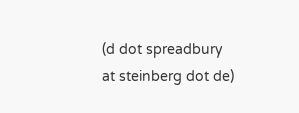(d dot spreadbury at steinberg dot de)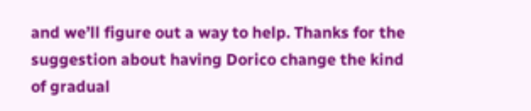and we’ll figure out a way to help. Thanks for the suggestion about having Dorico change the kind of gradual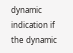dynamic indication if the dynamic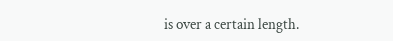is over a certain length.